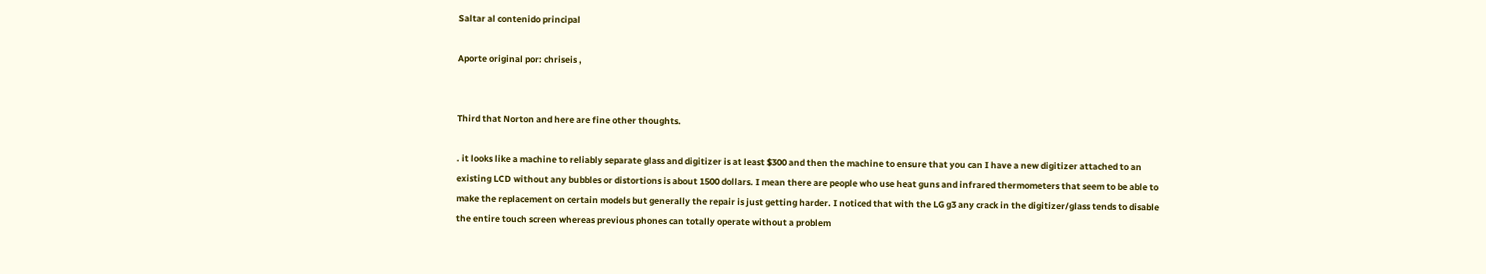Saltar al contenido principal

Aporte original por: chriseis ,


Third that Norton and here are fine other thoughts.

. it looks like a machine to reliably separate glass and digitizer is at least $300 and then the machine to ensure that you can I have a new digitizer attached to an existing LCD without any bubbles or distortions is about 1500 dollars. I mean there are people who use heat guns and infrared thermometers that seem to be able to make the replacement on certain models but generally the repair is just getting harder. I noticed that with the LG g3 any crack in the digitizer/glass tends to disable the entire touch screen whereas previous phones can totally operate without a problem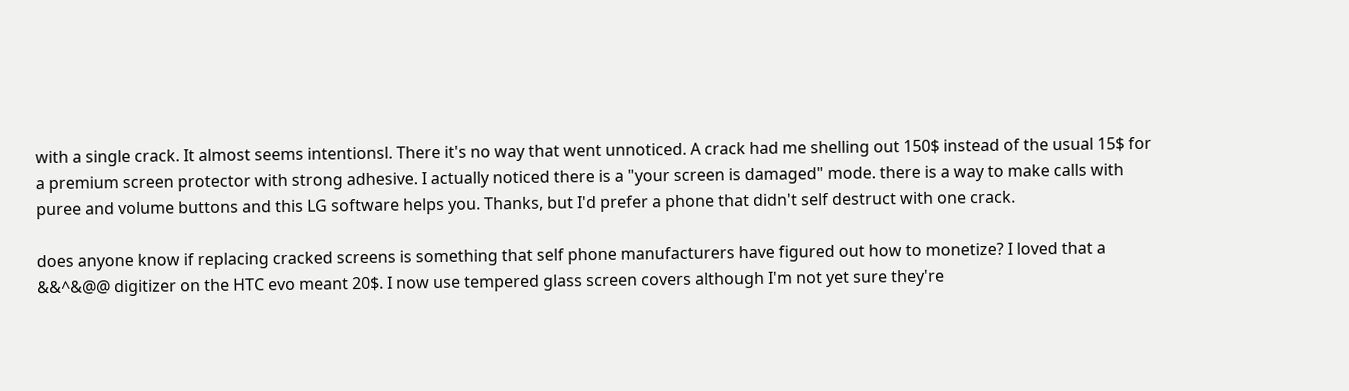with a single crack. It almost seems intentionsl. There it's no way that went unnoticed. A crack had me shelling out 150$ instead of the usual 15$ for a premium screen protector with strong adhesive. I actually noticed there is a "your screen is damaged" mode. there is a way to make calls with puree and volume buttons and this LG software helps you. Thanks, but I'd prefer a phone that didn't self destruct with one crack.

does anyone know if replacing cracked screens is something that self phone manufacturers have figured out how to monetize? I loved that a &&^&@@ digitizer on the HTC evo meant 20$. I now use tempered glass screen covers although I'm not yet sure they're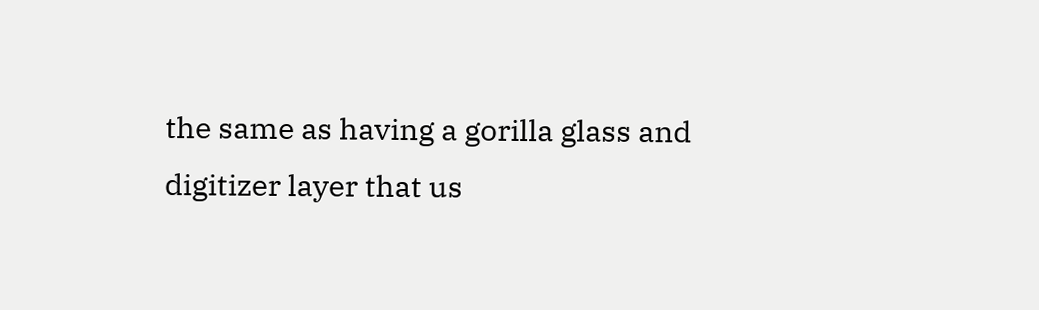the same as having a gorilla glass and digitizer layer that us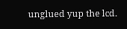unglued yup the lcd.